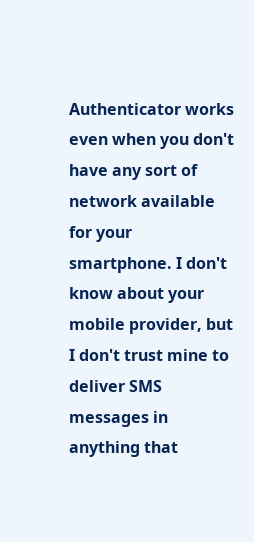Authenticator works even when you don't have any sort of network available for your smartphone. I don't know about your mobile provider, but I don't trust mine to deliver SMS messages in anything that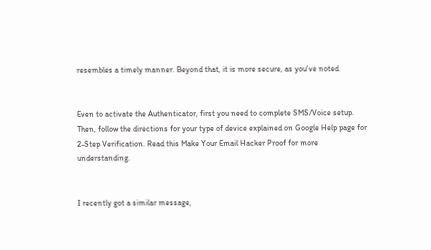resembles a timely manner. Beyond that, it is more secure, as you've noted.


Even to activate the Authenticator, first you need to complete SMS/Voice setup. Then, follow the directions for your type of device explained on Google Help page for 2-Step Verification. Read this Make Your Email Hacker Proof for more understanding.


I recently got a similar message,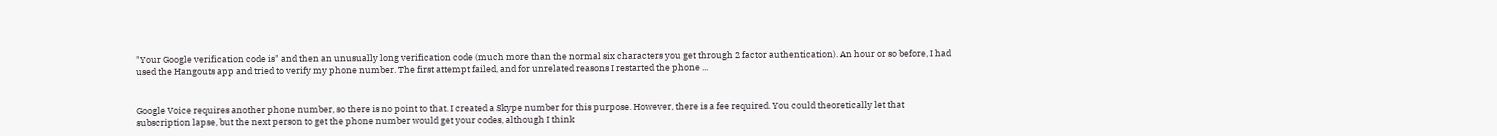"Your Google verification code is" and then an unusually long verification code (much more than the normal six characters you get through 2 factor authentication). An hour or so before, I had used the Hangouts app and tried to verify my phone number. The first attempt failed, and for unrelated reasons I restarted the phone ...


Google Voice requires another phone number, so there is no point to that. I created a Skype number for this purpose. However, there is a fee required. You could theoretically let that subscription lapse, but the next person to get the phone number would get your codes, although I think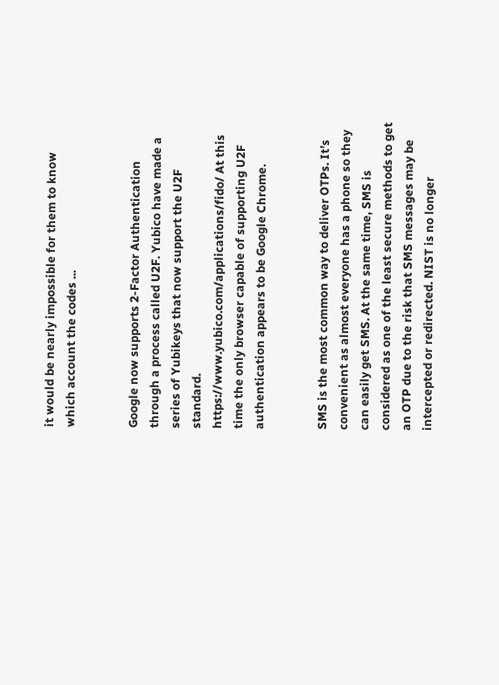it would be nearly impossible for them to know which account the codes ...


Google now supports 2-Factor Authentication through a process called U2F. Yubico have made a series of Yubikeys that now support the U2F standard. https://www.yubico.com/applications/fido/ At this time the only browser capable of supporting U2F authentication appears to be Google Chrome.


SMS is the most common way to deliver OTPs. It’s convenient as almost everyone has a phone so they can easily get SMS. At the same time, SMS is considered as one of the least secure methods to get an OTP due to the risk that SMS messages may be intercepted or redirected. NIST is no longer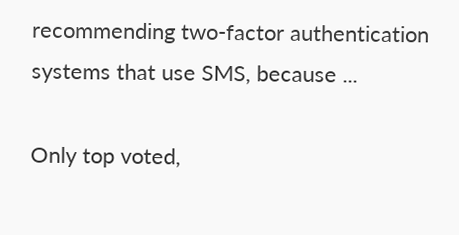recommending two-factor authentication systems that use SMS, because ...

Only top voted,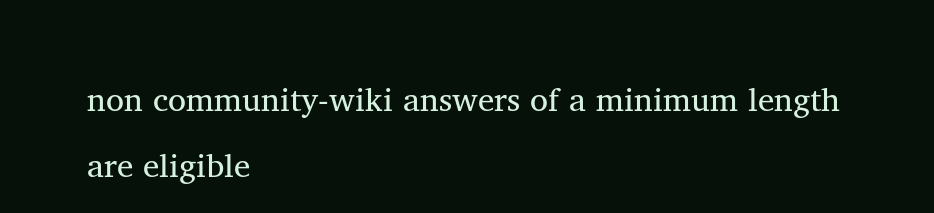non community-wiki answers of a minimum length are eligible